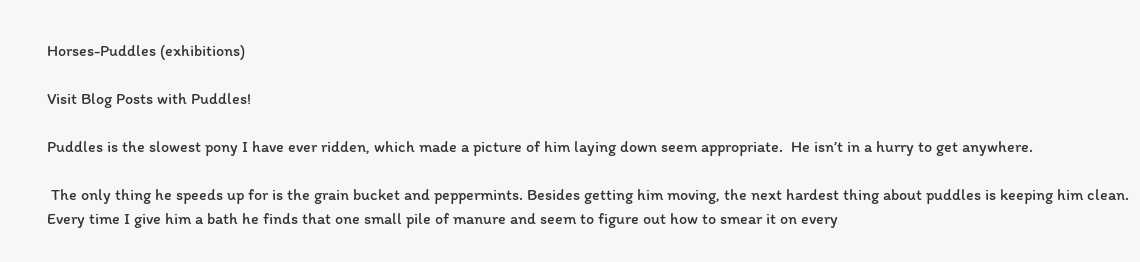Horses-Puddles (exhibitions)

Visit Blog Posts with Puddles!

Puddles is the slowest pony I have ever ridden, which made a picture of him laying down seem appropriate.  He isn’t in a hurry to get anywhere.

 The only thing he speeds up for is the grain bucket and peppermints. Besides getting him moving, the next hardest thing about puddles is keeping him clean.  Every time I give him a bath he finds that one small pile of manure and seem to figure out how to smear it on every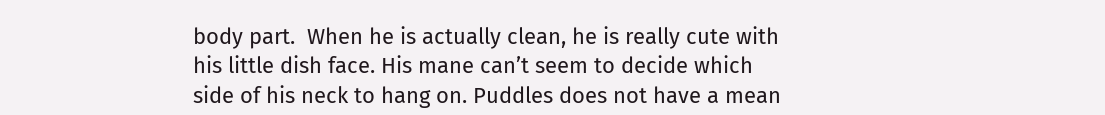body part.  When he is actually clean, he is really cute with his little dish face. His mane can’t seem to decide which side of his neck to hang on. Puddles does not have a mean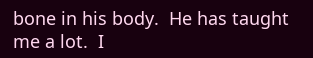bone in his body.  He has taught me a lot.  I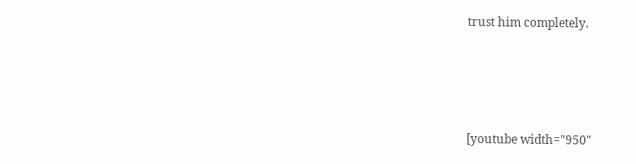trust him completely.




[youtube width="950"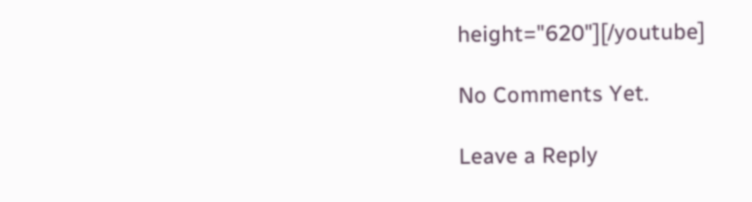height="620"][/youtube]

No Comments Yet.

Leave a Reply